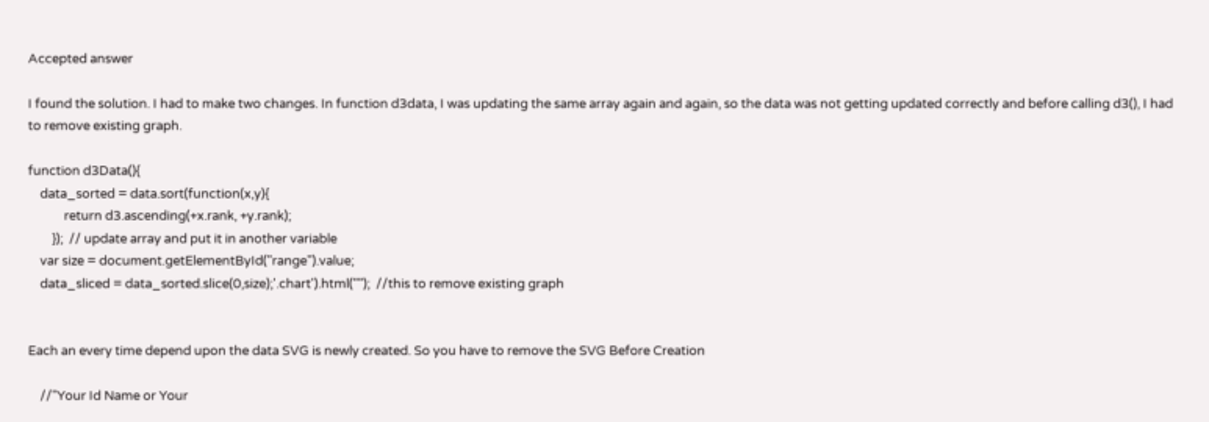Accepted answer

I found the solution. I had to make two changes. In function d3data, I was updating the same array again and again, so the data was not getting updated correctly and before calling d3(), I had to remove existing graph.

function d3Data(){
    data_sorted = data.sort(function(x,y){
            return d3.ascending(+x.rank, +y.rank);
        });  // update array and put it in another variable
    var size = document.getElementById("range").value;
    data_sliced = data_sorted.slice(0,size);'.chart').html("");  //this to remove existing graph


Each an every time depend upon the data SVG is newly created. So you have to remove the SVG Before Creation

    //"Your Id Name or Your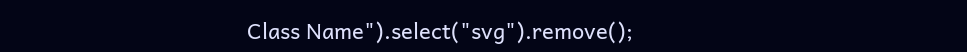Class Name").select("svg").remove();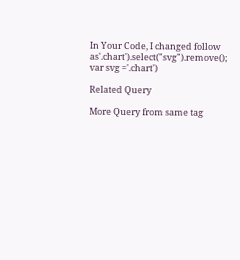In Your Code, I changed follow as'.chart').select("svg").remove();
var svg ='.chart')

Related Query

More Query from same tag